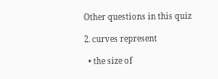Other questions in this quiz

2. curves represent

  • the size of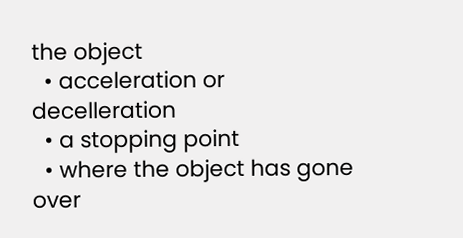the object
  • acceleration or decelleration
  • a stopping point
  • where the object has gone over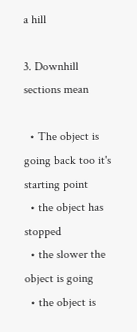a hill

3. Downhill sections mean

  • The object is going back too it's starting point
  • the object has stopped
  • the slower the object is going
  • the object is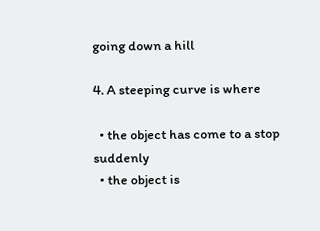going down a hill

4. A steeping curve is where

  • the object has come to a stop suddenly
  • the object is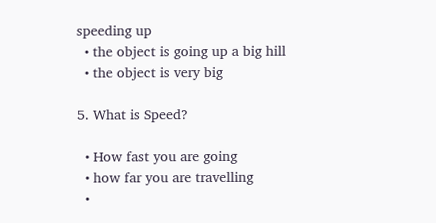speeding up
  • the object is going up a big hill
  • the object is very big

5. What is Speed?

  • How fast you are going
  • how far you are travelling
  •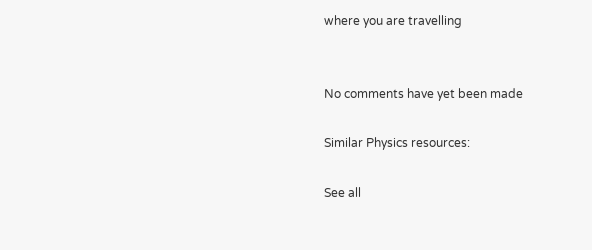where you are travelling


No comments have yet been made

Similar Physics resources:

See all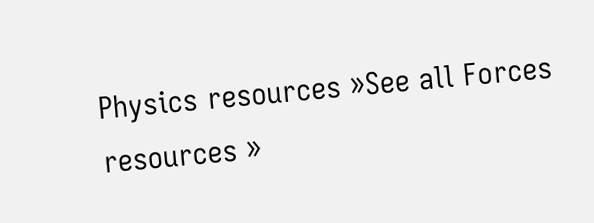Physics resources »See all Forces resources »